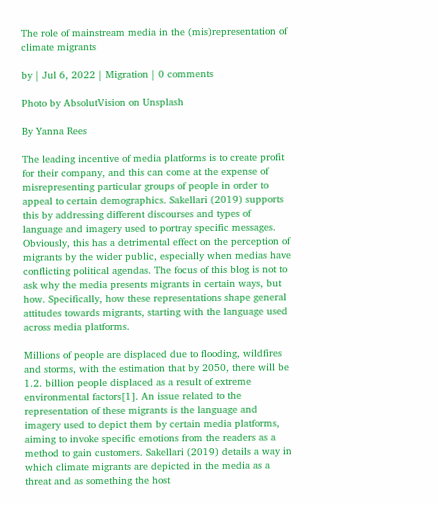The role of mainstream media in the (mis)representation of climate migrants

by | Jul 6, 2022 | Migration | 0 comments

Photo by AbsolutVision on Unsplash

By Yanna Rees

The leading incentive of media platforms is to create profit for their company, and this can come at the expense of misrepresenting particular groups of people in order to appeal to certain demographics. Sakellari (2019) supports this by addressing different discourses and types of language and imagery used to portray specific messages. Obviously, this has a detrimental effect on the perception of migrants by the wider public, especially when medias have conflicting political agendas. The focus of this blog is not to ask why the media presents migrants in certain ways, but how. Specifically, how these representations shape general attitudes towards migrants, starting with the language used across media platforms.

Millions of people are displaced due to flooding, wildfires and storms, with the estimation that by 2050, there will be 1.2. billion people displaced as a result of extreme environmental factors[1]. An issue related to the representation of these migrants is the language and imagery used to depict them by certain media platforms, aiming to invoke specific emotions from the readers as a method to gain customers. Sakellari (2019) details a way in which climate migrants are depicted in the media as a threat and as something the host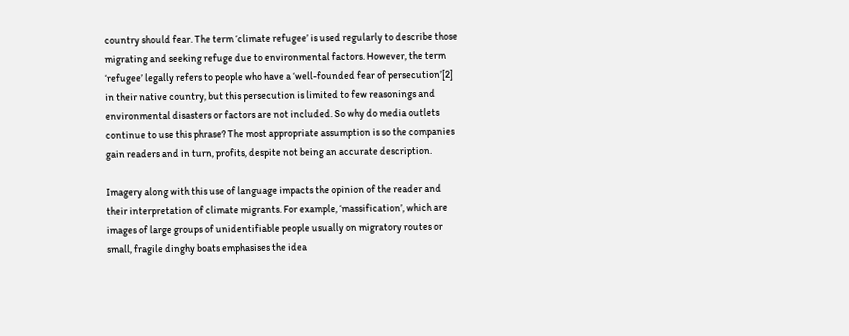country should fear. The term ‘climate refugee’ is used regularly to describe those migrating and seeking refuge due to environmental factors. However, the term ‘refugee’ legally refers to people who have a ‘well-founded fear of persecution’[2] in their native country, but this persecution is limited to few reasonings and environmental disasters or factors are not included. So why do media outlets continue to use this phrase? The most appropriate assumption is so the companies gain readers and in turn, profits, despite not being an accurate description.

Imagery along with this use of language impacts the opinion of the reader and their interpretation of climate migrants. For example, ‘massification’, which are images of large groups of unidentifiable people usually on migratory routes or small, fragile dinghy boats emphasises the idea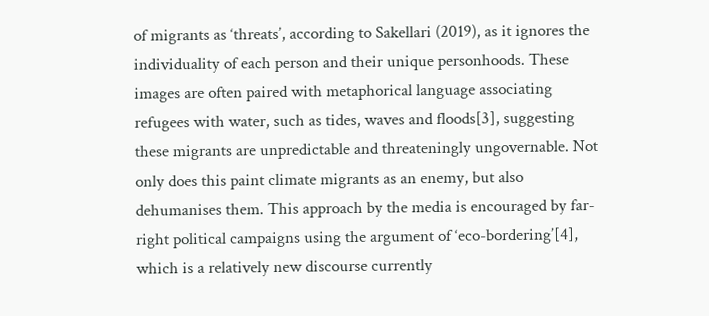of migrants as ‘threats’, according to Sakellari (2019), as it ignores the individuality of each person and their unique personhoods. These images are often paired with metaphorical language associating refugees with water, such as tides, waves and floods[3], suggesting these migrants are unpredictable and threateningly ungovernable. Not only does this paint climate migrants as an enemy, but also dehumanises them. This approach by the media is encouraged by far-right political campaigns using the argument of ‘eco-bordering’[4], which is a relatively new discourse currently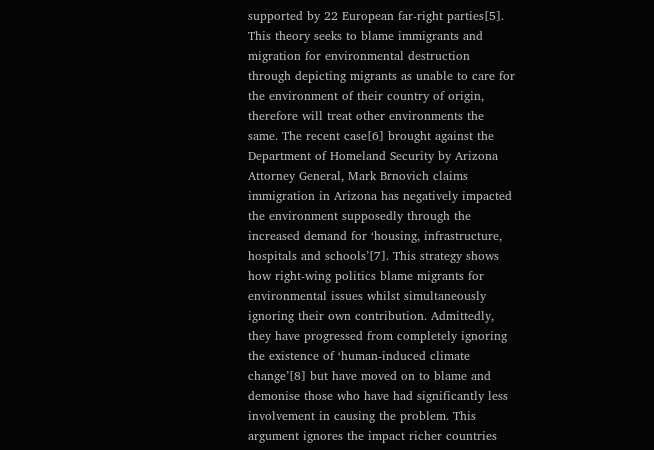supported by 22 European far-right parties[5]. This theory seeks to blame immigrants and migration for environmental destruction through depicting migrants as unable to care for the environment of their country of origin, therefore will treat other environments the same. The recent case[6] brought against the Department of Homeland Security by Arizona Attorney General, Mark Brnovich claims immigration in Arizona has negatively impacted the environment supposedly through the increased demand for ‘housing, infrastructure, hospitals and schools’[7]. This strategy shows how right-wing politics blame migrants for environmental issues whilst simultaneously ignoring their own contribution. Admittedly, they have progressed from completely ignoring the existence of ‘human-induced climate change’[8] but have moved on to blame and demonise those who have had significantly less involvement in causing the problem. This argument ignores the impact richer countries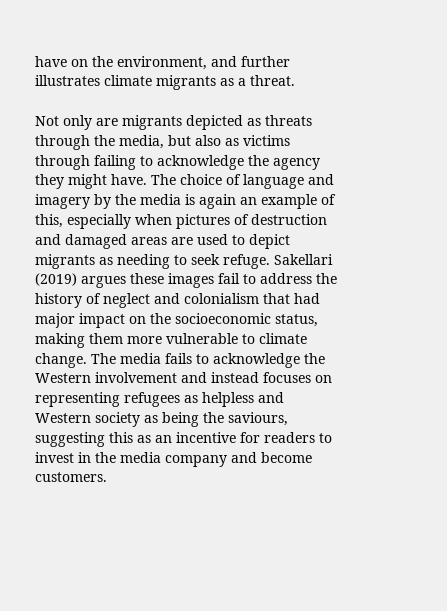have on the environment, and further illustrates climate migrants as a threat.

Not only are migrants depicted as threats through the media, but also as victims through failing to acknowledge the agency they might have. The choice of language and imagery by the media is again an example of this, especially when pictures of destruction and damaged areas are used to depict migrants as needing to seek refuge. Sakellari (2019) argues these images fail to address the history of neglect and colonialism that had major impact on the socioeconomic status, making them more vulnerable to climate change. The media fails to acknowledge the Western involvement and instead focuses on representing refugees as helpless and Western society as being the saviours, suggesting this as an incentive for readers to invest in the media company and become customers.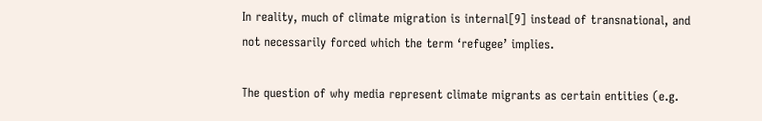In reality, much of climate migration is internal[9] instead of transnational, and not necessarily forced which the term ‘refugee’ implies.

The question of why media represent climate migrants as certain entities (e.g.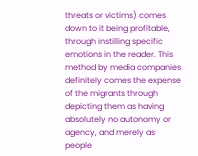threats or victims) comes down to it being profitable, through instilling specific emotions in the reader. This method by media companies definitely comes the expense of the migrants through depicting them as having absolutely no autonomy or agency, and merely as people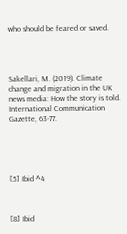who should be feared or saved.




Sakellari, M. (2019). Climate change and migration in the UK news media: How the story is told. International Communication Gazette, 63-77.





[5] Ibid ^4



[8] Ibid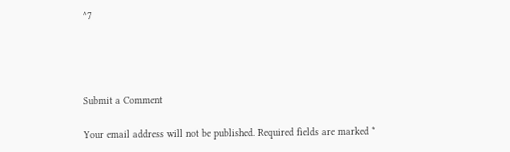^7




Submit a Comment

Your email address will not be published. Required fields are marked *